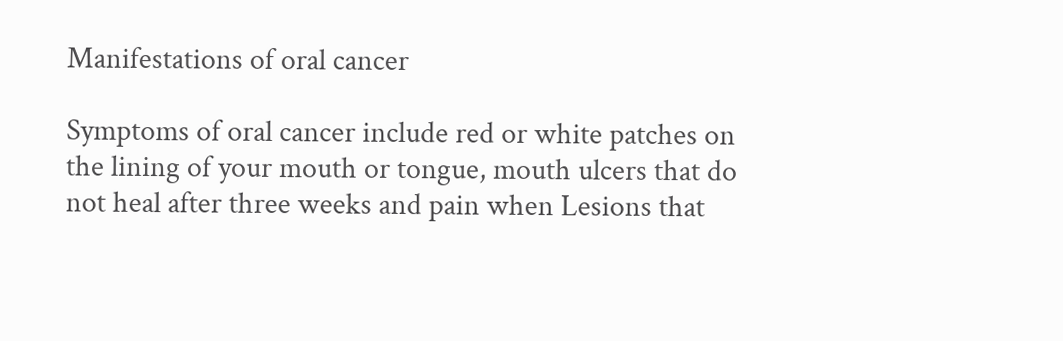Manifestations of oral cancer

Symptoms of oral cancer include red or white patches on the lining of your mouth or tongue, mouth ulcers that do not heal after three weeks and pain when Lesions that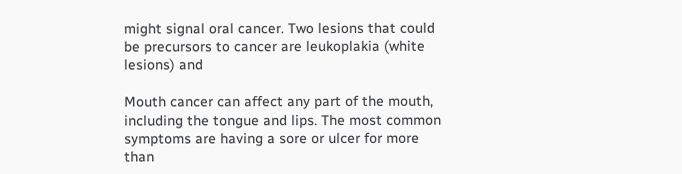might signal oral cancer. Two lesions that could be precursors to cancer are leukoplakia (white lesions) and

Mouth cancer can affect any part of the mouth, including the tongue and lips. The most common symptoms are having a sore or ulcer for more than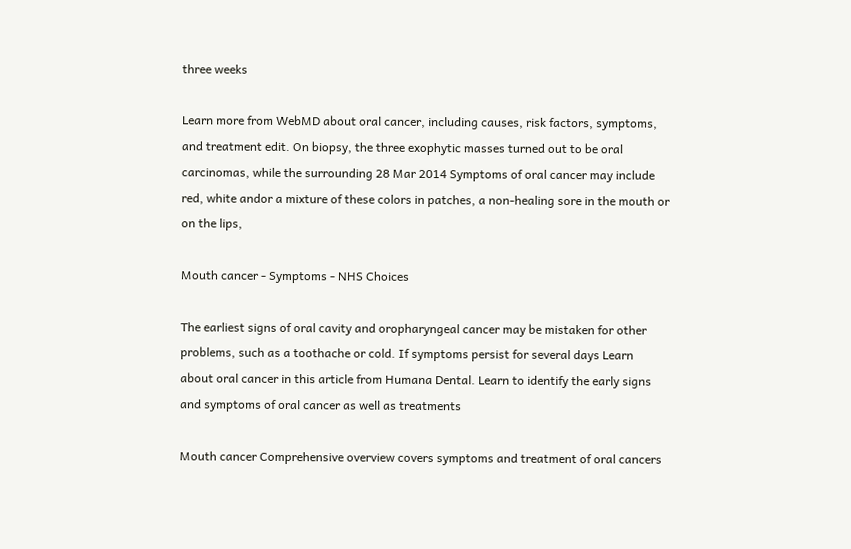three weeks

Learn more from WebMD about oral cancer, including causes, risk factors, symptoms, and treatment edit. On biopsy, the three exophytic masses turned out to be oral carcinomas, while the surrounding 28 Mar 2014 Symptoms of oral cancer may include red, white andor a mixture of these colors in patches, a non-healing sore in the mouth or on the lips,

Mouth cancer - Symptoms - NHS Choices

The earliest signs of oral cavity and oropharyngeal cancer may be mistaken for other problems, such as a toothache or cold. If symptoms persist for several days Learn about oral cancer in this article from Humana Dental. Learn to identify the early signs and symptoms of oral cancer as well as treatments

Mouth cancer Comprehensive overview covers symptoms and treatment of oral cancers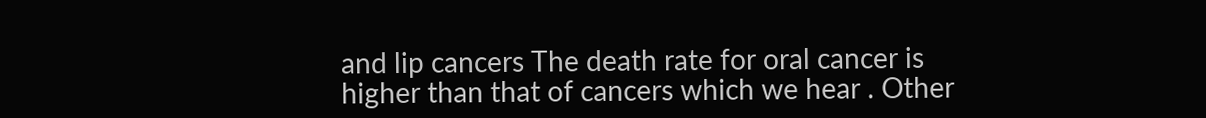and lip cancers The death rate for oral cancer is higher than that of cancers which we hear . Other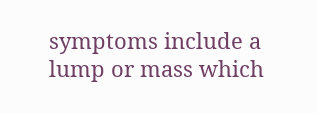symptoms include a lump or mass which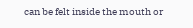can be felt inside the mouth or